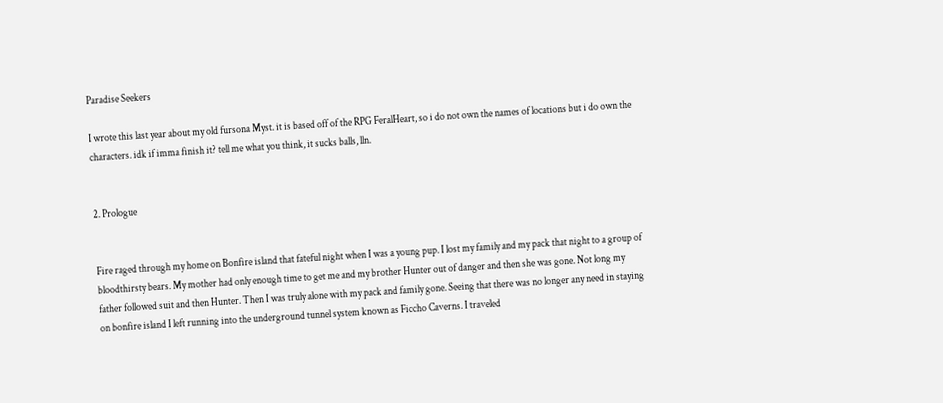Paradise Seekers

I wrote this last year about my old fursona Myst. it is based off of the RPG FeralHeart, so i do not own the names of locations but i do own the characters. idk if imma finish it? tell me what you think, it sucks balls, lln.


2. Prologue


Fire raged through my home on Bonfire island that fateful night when I was a young pup. I lost my family and my pack that night to a group of bloodthirsty bears. My mother had only enough time to get me and my brother Hunter out of danger and then she was gone. Not long my father followed suit and then Hunter. Then I was truly alone with my pack and family gone. Seeing that there was no longer any need in staying on bonfire island I left running into the underground tunnel system known as Ficcho Caverns. I traveled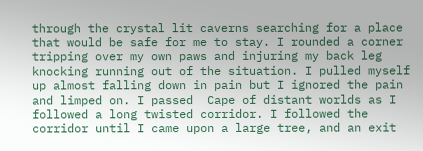through the crystal lit caverns searching for a place that would be safe for me to stay. I rounded a corner tripping over my own paws and injuring my back leg knocking running out of the situation. I pulled myself up almost falling down in pain but I ignored the pain and limped on. I passed  Cape of distant worlds as I followed a long twisted corridor. I followed the corridor until I came upon a large tree, and an exit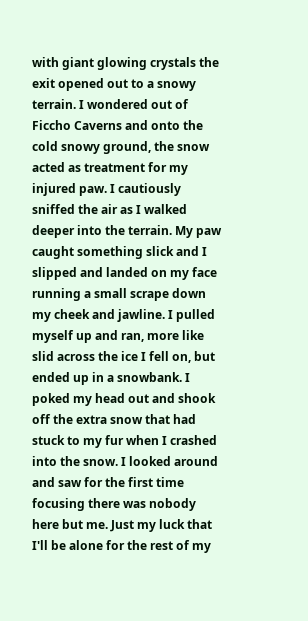with giant glowing crystals the exit opened out to a snowy terrain. I wondered out of Ficcho Caverns and onto the cold snowy ground, the snow acted as treatment for my injured paw. I cautiously sniffed the air as I walked deeper into the terrain. My paw caught something slick and I slipped and landed on my face running a small scrape down my cheek and jawline. I pulled myself up and ran, more like slid across the ice I fell on, but ended up in a snowbank. I poked my head out and shook off the extra snow that had stuck to my fur when I crashed into the snow. I looked around and saw for the first time focusing there was nobody here but me. Just my luck that I'll be alone for the rest of my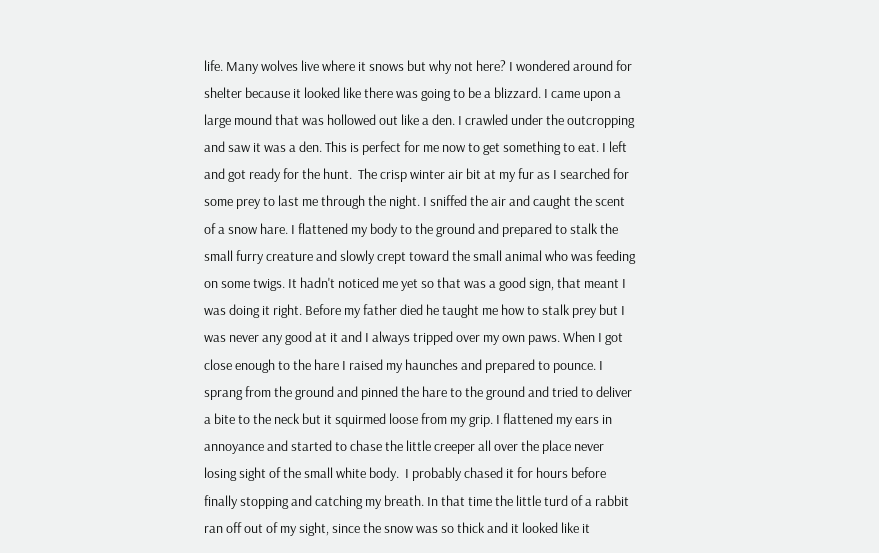life. Many wolves live where it snows but why not here? I wondered around for shelter because it looked like there was going to be a blizzard. I came upon a large mound that was hollowed out like a den. I crawled under the outcropping and saw it was a den. This is perfect for me now to get something to eat. I left and got ready for the hunt.  The crisp winter air bit at my fur as I searched for some prey to last me through the night. I sniffed the air and caught the scent of a snow hare. I flattened my body to the ground and prepared to stalk the small furry creature and slowly crept toward the small animal who was feeding on some twigs. It hadn't noticed me yet so that was a good sign, that meant I was doing it right. Before my father died he taught me how to stalk prey but I was never any good at it and I always tripped over my own paws. When I got close enough to the hare I raised my haunches and prepared to pounce. I sprang from the ground and pinned the hare to the ground and tried to deliver a bite to the neck but it squirmed loose from my grip. I flattened my ears in annoyance and started to chase the little creeper all over the place never losing sight of the small white body.  I probably chased it for hours before finally stopping and catching my breath. In that time the little turd of a rabbit ran off out of my sight, since the snow was so thick and it looked like it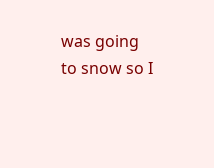was going to snow so I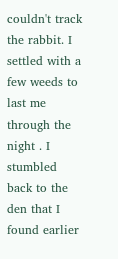couldn't track the rabbit. I settled with a few weeds to last me through the night . I stumbled back to the den that I found earlier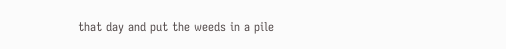that day and put the weeds in a pile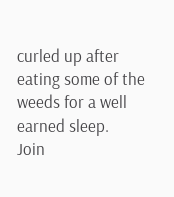curled up after eating some of the weeds for a well earned sleep.
Join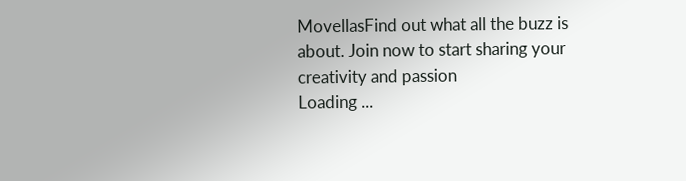MovellasFind out what all the buzz is about. Join now to start sharing your creativity and passion
Loading ...